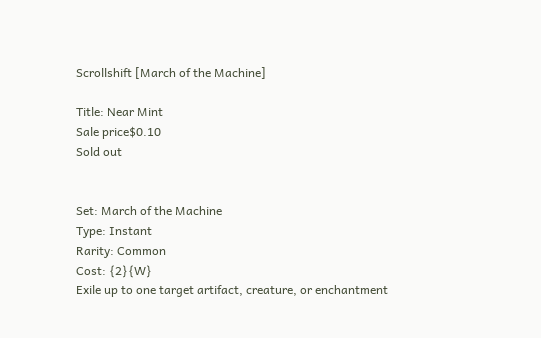Scrollshift [March of the Machine]

Title: Near Mint
Sale price$0.10
Sold out


Set: March of the Machine
Type: Instant
Rarity: Common
Cost: {2}{W}
Exile up to one target artifact, creature, or enchantment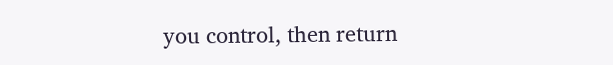you control, then return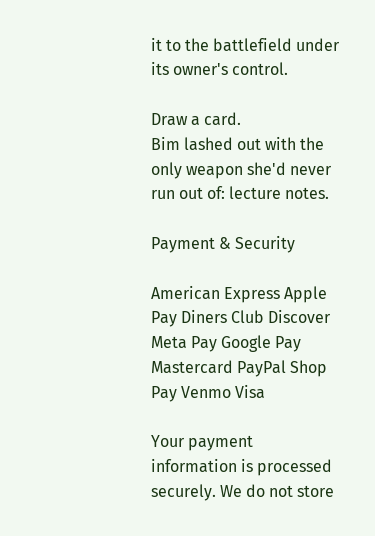it to the battlefield under its owner's control.

Draw a card.
Bim lashed out with the only weapon she'd never run out of: lecture notes.

Payment & Security

American Express Apple Pay Diners Club Discover Meta Pay Google Pay Mastercard PayPal Shop Pay Venmo Visa

Your payment information is processed securely. We do not store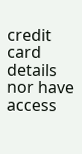credit card details nor have access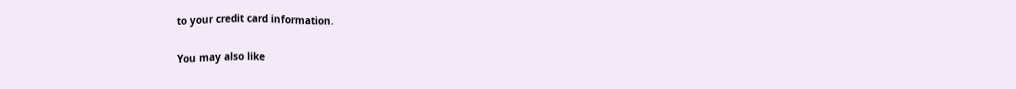to your credit card information.

You may also like